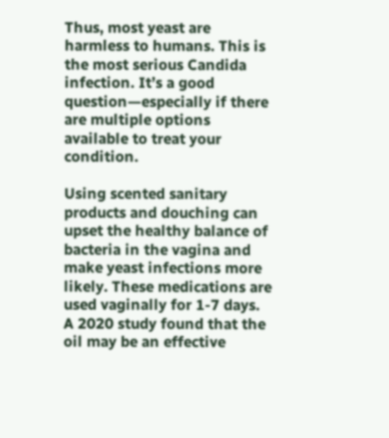Thus, most yeast are harmless to humans. This is the most serious Candida infection. It’s a good question—especially if there are multiple options available to treat your condition.

Using scented sanitary products and douching can upset the healthy balance of bacteria in the vagina and make yeast infections more likely. These medications are used vaginally for 1-7 days. A 2020 study found that the oil may be an effective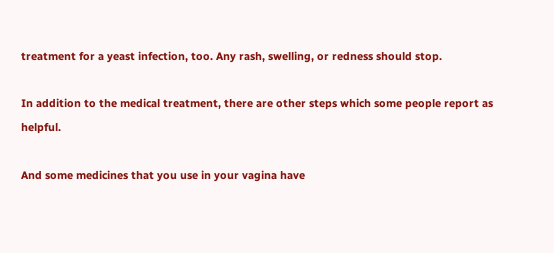treatment for a yeast infection, too. Any rash, swelling, or redness should stop.

In addition to the medical treatment, there are other steps which some people report as helpful.

And some medicines that you use in your vagina have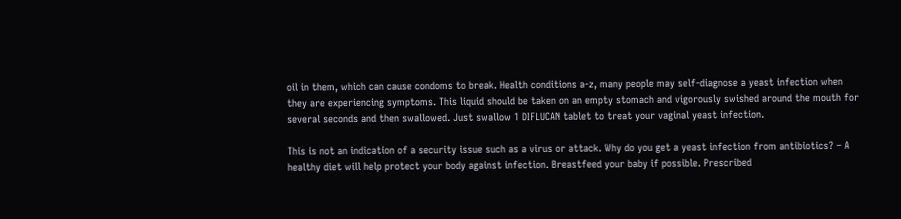oil in them, which can cause condoms to break. Health conditions a-z, many people may self-diagnose a yeast infection when they are experiencing symptoms. This liquid should be taken on an empty stomach and vigorously swished around the mouth for several seconds and then swallowed. Just swallow 1 DIFLUCAN tablet to treat your vaginal yeast infection.

This is not an indication of a security issue such as a virus or attack. Why do you get a yeast infection from antibiotics? – A healthy diet will help protect your body against infection. Breastfeed your baby if possible. Prescribed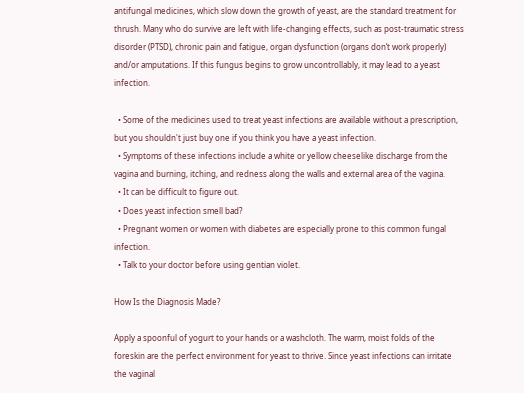antifungal medicines, which slow down the growth of yeast, are the standard treatment for thrush. Many who do survive are left with life-changing effects, such as post-traumatic stress disorder (PTSD), chronic pain and fatigue, organ dysfunction (organs don’t work properly) and/or amputations. If this fungus begins to grow uncontrollably, it may lead to a yeast infection.

  • Some of the medicines used to treat yeast infections are available without a prescription, but you shouldn't just buy one if you think you have a yeast infection.
  • Symptoms of these infections include a white or yellow cheeselike discharge from the vagina and burning, itching, and redness along the walls and external area of the vagina.
  • It can be difficult to figure out.
  • Does yeast infection smell bad?
  • Pregnant women or women with diabetes are especially prone to this common fungal infection.
  • Talk to your doctor before using gentian violet.

How Is the Diagnosis Made?

Apply a spoonful of yogurt to your hands or a washcloth. The warm, moist folds of the foreskin are the perfect environment for yeast to thrive. Since yeast infections can irritate the vaginal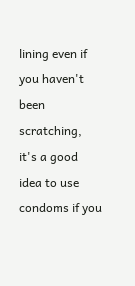lining even if you haven't been scratching, it's a good idea to use condoms if you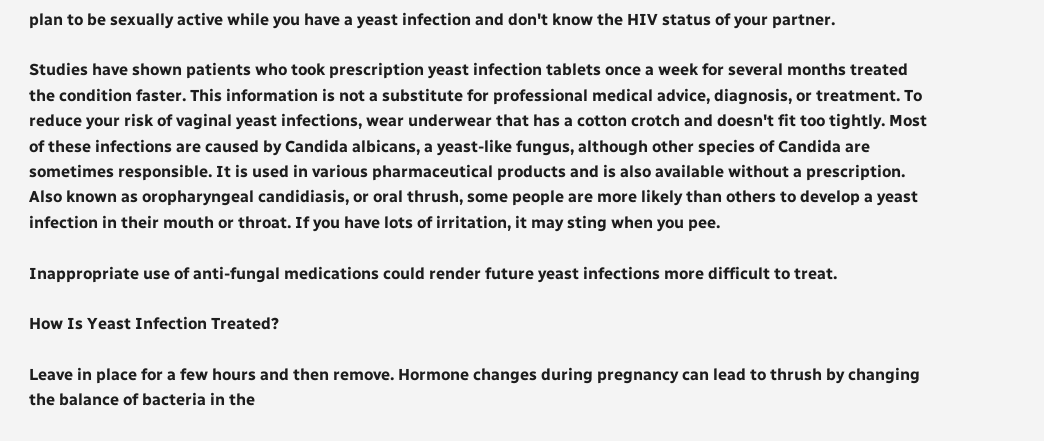plan to be sexually active while you have a yeast infection and don't know the HIV status of your partner.

Studies have shown patients who took prescription yeast infection tablets once a week for several months treated the condition faster. This information is not a substitute for professional medical advice, diagnosis, or treatment. To reduce your risk of vaginal yeast infections, wear underwear that has a cotton crotch and doesn't fit too tightly. Most of these infections are caused by Candida albicans, a yeast-like fungus, although other species of Candida are sometimes responsible. It is used in various pharmaceutical products and is also available without a prescription. Also known as oropharyngeal candidiasis, or oral thrush, some people are more likely than others to develop a yeast infection in their mouth or throat. If you have lots of irritation, it may sting when you pee.

Inappropriate use of anti-fungal medications could render future yeast infections more difficult to treat.

How Is Yeast Infection Treated?

Leave in place for a few hours and then remove. Hormone changes during pregnancy can lead to thrush by changing the balance of bacteria in the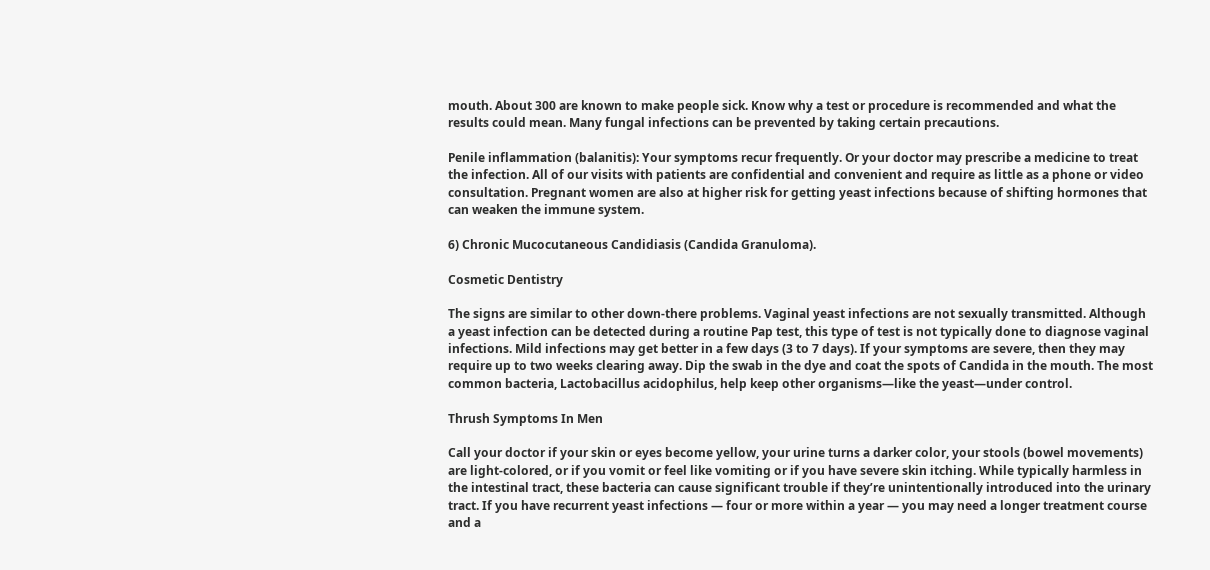mouth. About 300 are known to make people sick. Know why a test or procedure is recommended and what the results could mean. Many fungal infections can be prevented by taking certain precautions.

Penile inflammation (balanitis): Your symptoms recur frequently. Or your doctor may prescribe a medicine to treat the infection. All of our visits with patients are confidential and convenient and require as little as a phone or video consultation. Pregnant women are also at higher risk for getting yeast infections because of shifting hormones that can weaken the immune system.

6) Chronic Mucocutaneous Candidiasis (Candida Granuloma).

Cosmetic Dentistry

The signs are similar to other down-there problems. Vaginal yeast infections are not sexually transmitted. Although a yeast infection can be detected during a routine Pap test, this type of test is not typically done to diagnose vaginal infections. Mild infections may get better in a few days (3 to 7 days). If your symptoms are severe, then they may require up to two weeks clearing away. Dip the swab in the dye and coat the spots of Candida in the mouth. The most common bacteria, Lactobacillus acidophilus, help keep other organisms—like the yeast—under control.

Thrush Symptoms In Men

Call your doctor if your skin or eyes become yellow, your urine turns a darker color, your stools (bowel movements) are light-colored, or if you vomit or feel like vomiting or if you have severe skin itching. While typically harmless in the intestinal tract, these bacteria can cause significant trouble if they’re unintentionally introduced into the urinary tract. If you have recurrent yeast infections — four or more within a year — you may need a longer treatment course and a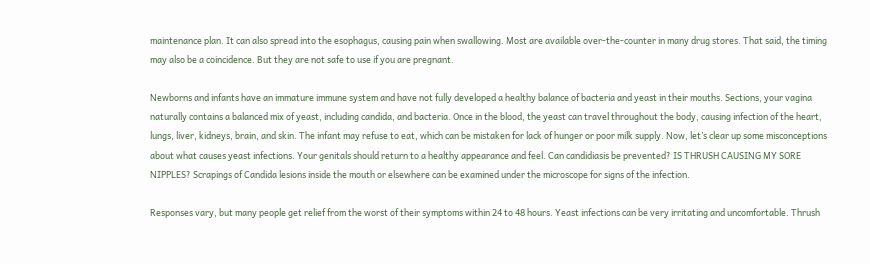maintenance plan. It can also spread into the esophagus, causing pain when swallowing. Most are available over-the-counter in many drug stores. That said, the timing may also be a coincidence. But they are not safe to use if you are pregnant.

Newborns and infants have an immature immune system and have not fully developed a healthy balance of bacteria and yeast in their mouths. Sections, your vagina naturally contains a balanced mix of yeast, including candida, and bacteria. Once in the blood, the yeast can travel throughout the body, causing infection of the heart, lungs, liver, kidneys, brain, and skin. The infant may refuse to eat, which can be mistaken for lack of hunger or poor milk supply. Now, let’s clear up some misconceptions about what causes yeast infections. Your genitals should return to a healthy appearance and feel. Can candidiasis be prevented? IS THRUSH CAUSING MY SORE NIPPLES? Scrapings of Candida lesions inside the mouth or elsewhere can be examined under the microscope for signs of the infection.

Responses vary, but many people get relief from the worst of their symptoms within 24 to 48 hours. Yeast infections can be very irritating and uncomfortable. Thrush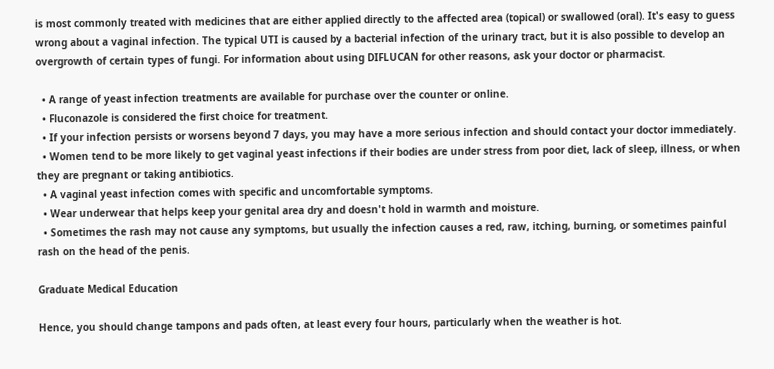is most commonly treated with medicines that are either applied directly to the affected area (topical) or swallowed (oral). It's easy to guess wrong about a vaginal infection. The typical UTI is caused by a bacterial infection of the urinary tract, but it is also possible to develop an overgrowth of certain types of fungi. For information about using DIFLUCAN for other reasons, ask your doctor or pharmacist.

  • A range of yeast infection treatments are available for purchase over the counter or online.
  • Fluconazole is considered the first choice for treatment.
  • If your infection persists or worsens beyond 7 days, you may have a more serious infection and should contact your doctor immediately.
  • Women tend to be more likely to get vaginal yeast infections if their bodies are under stress from poor diet, lack of sleep, illness, or when they are pregnant or taking antibiotics.
  • A vaginal yeast infection comes with specific and uncomfortable symptoms.
  • Wear underwear that helps keep your genital area dry and doesn't hold in warmth and moisture.
  • Sometimes the rash may not cause any symptoms, but usually the infection causes a red, raw, itching, burning, or sometimes painful rash on the head of the penis.

Graduate Medical Education

Hence, you should change tampons and pads often, at least every four hours, particularly when the weather is hot.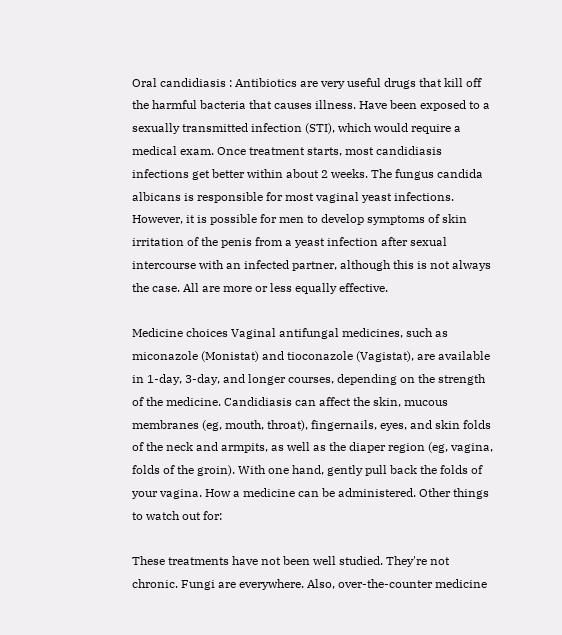Oral candidiasis : Antibiotics are very useful drugs that kill off the harmful bacteria that causes illness. Have been exposed to a sexually transmitted infection (STI), which would require a medical exam. Once treatment starts, most candidiasis infections get better within about 2 weeks. The fungus candida albicans is responsible for most vaginal yeast infections. However, it is possible for men to develop symptoms of skin irritation of the penis from a yeast infection after sexual intercourse with an infected partner, although this is not always the case. All are more or less equally effective.

Medicine choices Vaginal antifungal medicines, such as miconazole (Monistat) and tioconazole (Vagistat), are available in 1-day, 3-day, and longer courses, depending on the strength of the medicine. Candidiasis can affect the skin, mucous membranes (eg, mouth, throat), fingernails, eyes, and skin folds of the neck and armpits, as well as the diaper region (eg, vagina, folds of the groin). With one hand, gently pull back the folds of your vagina. How a medicine can be administered. Other things to watch out for:

These treatments have not been well studied. They're not chronic. Fungi are everywhere. Also, over-the-counter medicine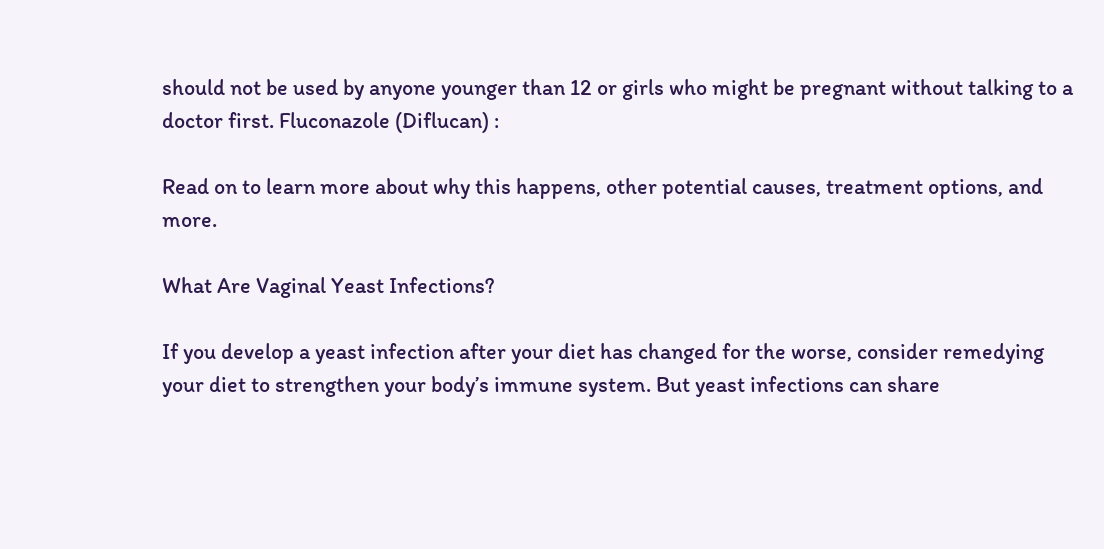should not be used by anyone younger than 12 or girls who might be pregnant without talking to a doctor first. Fluconazole (Diflucan) :

Read on to learn more about why this happens, other potential causes, treatment options, and more.

What Are Vaginal Yeast Infections?

If you develop a yeast infection after your diet has changed for the worse, consider remedying your diet to strengthen your body’s immune system. But yeast infections can share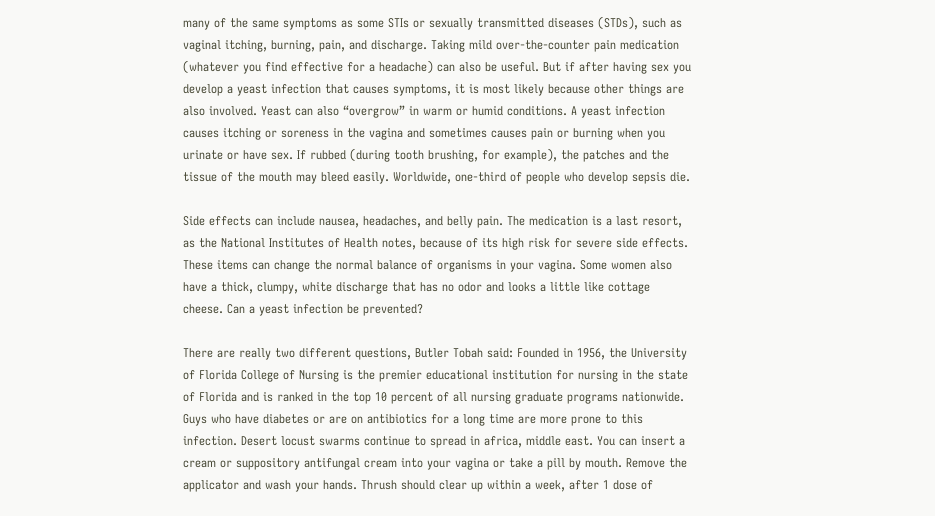many of the same symptoms as some STIs or sexually transmitted diseases (STDs), such as vaginal itching, burning, pain, and discharge. Taking mild over-the-counter pain medication (whatever you find effective for a headache) can also be useful. But if after having sex you develop a yeast infection that causes symptoms, it is most likely because other things are also involved. Yeast can also “overgrow” in warm or humid conditions. A yeast infection causes itching or soreness in the vagina and sometimes causes pain or burning when you urinate or have sex. If rubbed (during tooth brushing, for example), the patches and the tissue of the mouth may bleed easily. Worldwide, one-third of people who develop sepsis die.

Side effects can include nausea, headaches, and belly pain. The medication is a last resort, as the National Institutes of Health notes, because of its high risk for severe side effects. These items can change the normal balance of organisms in your vagina. Some women also have a thick, clumpy, white discharge that has no odor and looks a little like cottage cheese. Can a yeast infection be prevented?

There are really two different questions, Butler Tobah said: Founded in 1956, the University of Florida College of Nursing is the premier educational institution for nursing in the state of Florida and is ranked in the top 10 percent of all nursing graduate programs nationwide. Guys who have diabetes or are on antibiotics for a long time are more prone to this infection. Desert locust swarms continue to spread in africa, middle east. You can insert a cream or suppository antifungal cream into your vagina or take a pill by mouth. Remove the applicator and wash your hands. Thrush should clear up within a week, after 1 dose of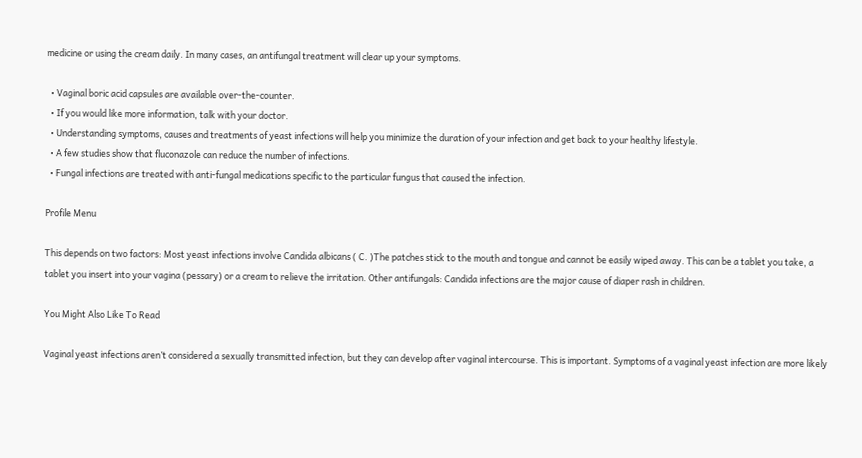medicine or using the cream daily. In many cases, an antifungal treatment will clear up your symptoms.

  • Vaginal boric acid capsules are available over-the-counter.
  • If you would like more information, talk with your doctor.
  • Understanding symptoms, causes and treatments of yeast infections will help you minimize the duration of your infection and get back to your healthy lifestyle.
  • A few studies show that fluconazole can reduce the number of infections.
  • Fungal infections are treated with anti-fungal medications specific to the particular fungus that caused the infection.

Profile Menu

This depends on two factors: Most yeast infections involve Candida albicans ( C. )The patches stick to the mouth and tongue and cannot be easily wiped away. This can be a tablet you take, a tablet you insert into your vagina (pessary) or a cream to relieve the irritation. Other antifungals: Candida infections are the major cause of diaper rash in children.

You Might Also Like To Read

Vaginal yeast infections aren’t considered a sexually transmitted infection, but they can develop after vaginal intercourse. This is important. Symptoms of a vaginal yeast infection are more likely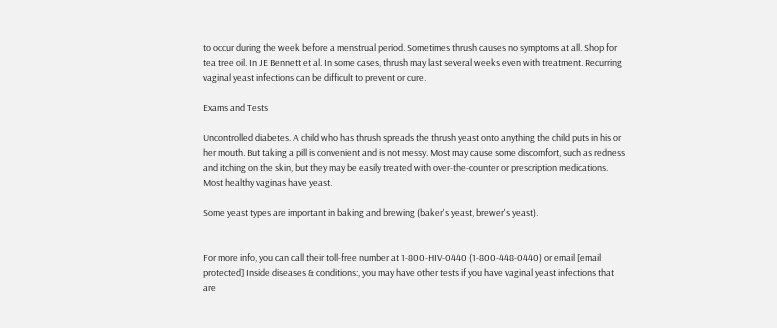to occur during the week before a menstrual period. Sometimes thrush causes no symptoms at all. Shop for tea tree oil. In JE Bennett et al. In some cases, thrush may last several weeks even with treatment. Recurring vaginal yeast infections can be difficult to prevent or cure.

Exams and Tests

Uncontrolled diabetes. A child who has thrush spreads the thrush yeast onto anything the child puts in his or her mouth. But taking a pill is convenient and is not messy. Most may cause some discomfort, such as redness and itching on the skin, but they may be easily treated with over-the-counter or prescription medications. Most healthy vaginas have yeast.

Some yeast types are important in baking and brewing (baker's yeast, brewer's yeast).


For more info, you can call their toll-free number at 1-800-HIV-0440 (1-800-448-0440) or email [email protected] Inside diseases & conditions:, you may have other tests if you have vaginal yeast infections that are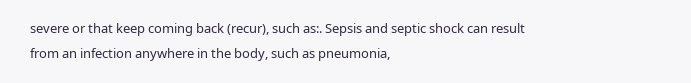severe or that keep coming back (recur), such as:. Sepsis and septic shock can result from an infection anywhere in the body, such as pneumonia,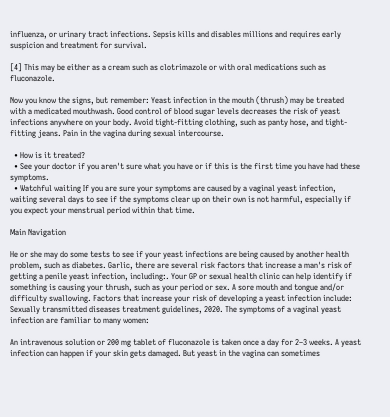influenza, or urinary tract infections. Sepsis kills and disables millions and requires early suspicion and treatment for survival.

[4] This may be either as a cream such as clotrimazole or with oral medications such as fluconazole.

Now you know the signs, but remember: Yeast infection in the mouth (thrush) may be treated with a medicated mouthwash. Good control of blood sugar levels decreases the risk of yeast infections anywhere on your body. Avoid tight-fitting clothing, such as panty hose, and tight-fitting jeans. Pain in the vagina during sexual intercourse.

  • How is it treated?
  • See your doctor if you aren't sure what you have or if this is the first time you have had these symptoms.
  • Watchful waiting If you are sure your symptoms are caused by a vaginal yeast infection, waiting several days to see if the symptoms clear up on their own is not harmful, especially if you expect your menstrual period within that time.

Main Navigation

He or she may do some tests to see if your yeast infections are being caused by another health problem, such as diabetes. Garlic, there are several risk factors that increase a man's risk of getting a penile yeast infection, including:. Your GP or sexual health clinic can help identify if something is causing your thrush, such as your period or sex. A sore mouth and tongue and/or difficulty swallowing. Factors that increase your risk of developing a yeast infection include: Sexually transmitted diseases treatment guidelines, 2020. The symptoms of a vaginal yeast infection are familiar to many women:

An intravenous solution or 200 mg tablet of fluconazole is taken once a day for 2–3 weeks. A yeast infection can happen if your skin gets damaged. But yeast in the vagina can sometimes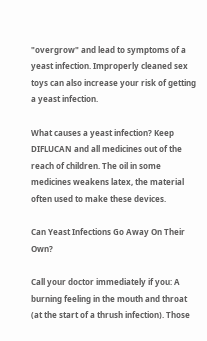"overgrow" and lead to symptoms of a yeast infection. Improperly cleaned sex toys can also increase your risk of getting a yeast infection.

What causes a yeast infection? Keep DIFLUCAN and all medicines out of the reach of children. The oil in some medicines weakens latex, the material often used to make these devices.

Can Yeast Infections Go Away On Their Own?

Call your doctor immediately if you: A burning feeling in the mouth and throat (at the start of a thrush infection). Those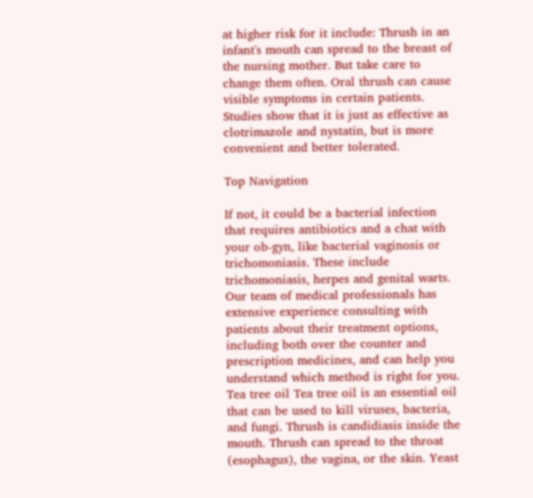at higher risk for it include: Thrush in an infant's mouth can spread to the breast of the nursing mother. But take care to change them often. Oral thrush can cause visible symptoms in certain patients. Studies show that it is just as effective as clotrimazole and nystatin, but is more convenient and better tolerated.

Top Navigation

If not, it could be a bacterial infection that requires antibiotics and a chat with your ob-gyn, like bacterial vaginosis or trichomoniasis. These include trichomoniasis, herpes and genital warts. Our team of medical professionals has extensive experience consulting with patients about their treatment options, including both over the counter and prescription medicines, and can help you understand which method is right for you. Tea tree oil Tea tree oil is an essential oil that can be used to kill viruses, bacteria, and fungi. Thrush is candidiasis inside the mouth. Thrush can spread to the throat (esophagus), the vagina, or the skin. Yeast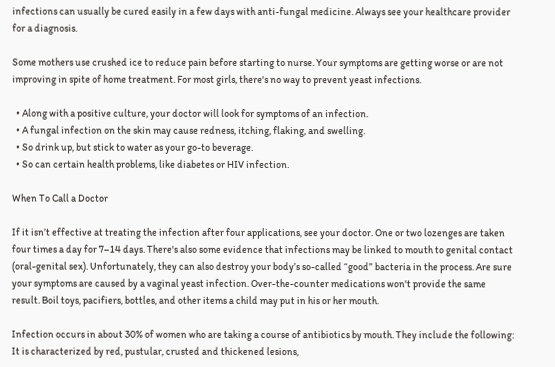infections can usually be cured easily in a few days with anti-fungal medicine. Always see your healthcare provider for a diagnosis.

Some mothers use crushed ice to reduce pain before starting to nurse. Your symptoms are getting worse or are not improving in spite of home treatment. For most girls, there's no way to prevent yeast infections.

  • Along with a positive culture, your doctor will look for symptoms of an infection.
  • A fungal infection on the skin may cause redness, itching, flaking, and swelling.
  • So drink up, but stick to water as your go-to beverage.
  • So can certain health problems, like diabetes or HIV infection.

When To Call a Doctor

If it isn’t effective at treating the infection after four applications, see your doctor. One or two lozenges are taken four times a day for 7–14 days. There's also some evidence that infections may be linked to mouth to genital contact (oral-genital sex). Unfortunately, they can also destroy your body’s so-called “good” bacteria in the process. Are sure your symptoms are caused by a vaginal yeast infection. Over-the-counter medications won't provide the same result. Boil toys, pacifiers, bottles, and other items a child may put in his or her mouth.

Infection occurs in about 30% of women who are taking a course of antibiotics by mouth. They include the following: It is characterized by red, pustular, crusted and thickened lesions,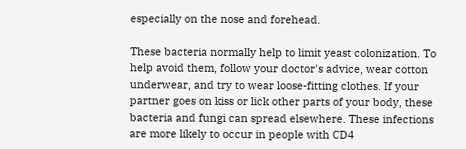especially on the nose and forehead.

These bacteria normally help to limit yeast colonization. To help avoid them, follow your doctor's advice, wear cotton underwear, and try to wear loose-fitting clothes. If your partner goes on kiss or lick other parts of your body, these bacteria and fungi can spread elsewhere. These infections are more likely to occur in people with CD4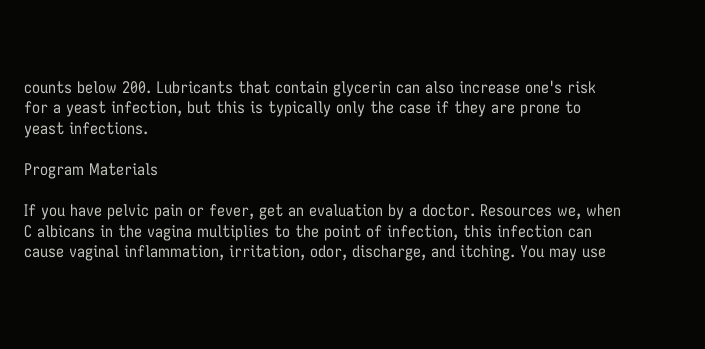counts below 200. Lubricants that contain glycerin can also increase one's risk for a yeast infection, but this is typically only the case if they are prone to yeast infections.

Program Materials

If you have pelvic pain or fever, get an evaluation by a doctor. Resources we, when C albicans in the vagina multiplies to the point of infection, this infection can cause vaginal inflammation, irritation, odor, discharge, and itching. You may use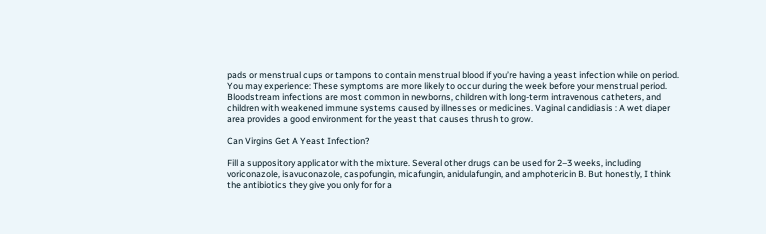pads or menstrual cups or tampons to contain menstrual blood if you’re having a yeast infection while on period. You may experience: These symptoms are more likely to occur during the week before your menstrual period. Bloodstream infections are most common in newborns, children with long-term intravenous catheters, and children with weakened immune systems caused by illnesses or medicines. Vaginal candidiasis : A wet diaper area provides a good environment for the yeast that causes thrush to grow.

Can Virgins Get A Yeast Infection?

Fill a suppository applicator with the mixture. Several other drugs can be used for 2–3 weeks, including voriconazole, isavuconazole, caspofungin, micafungin, anidulafungin, and amphotericin B. But honestly, I think the antibiotics they give you only for for a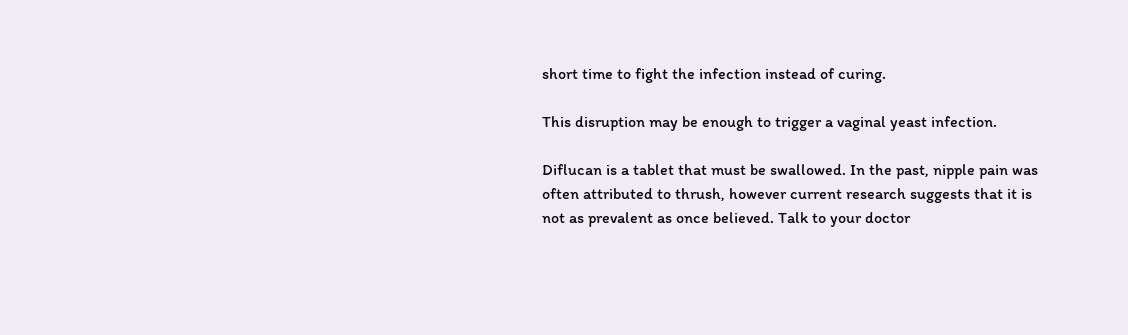short time to fight the infection instead of curing.

This disruption may be enough to trigger a vaginal yeast infection.

Diflucan is a tablet that must be swallowed. In the past, nipple pain was often attributed to thrush, however current research suggests that it is not as prevalent as once believed. Talk to your doctor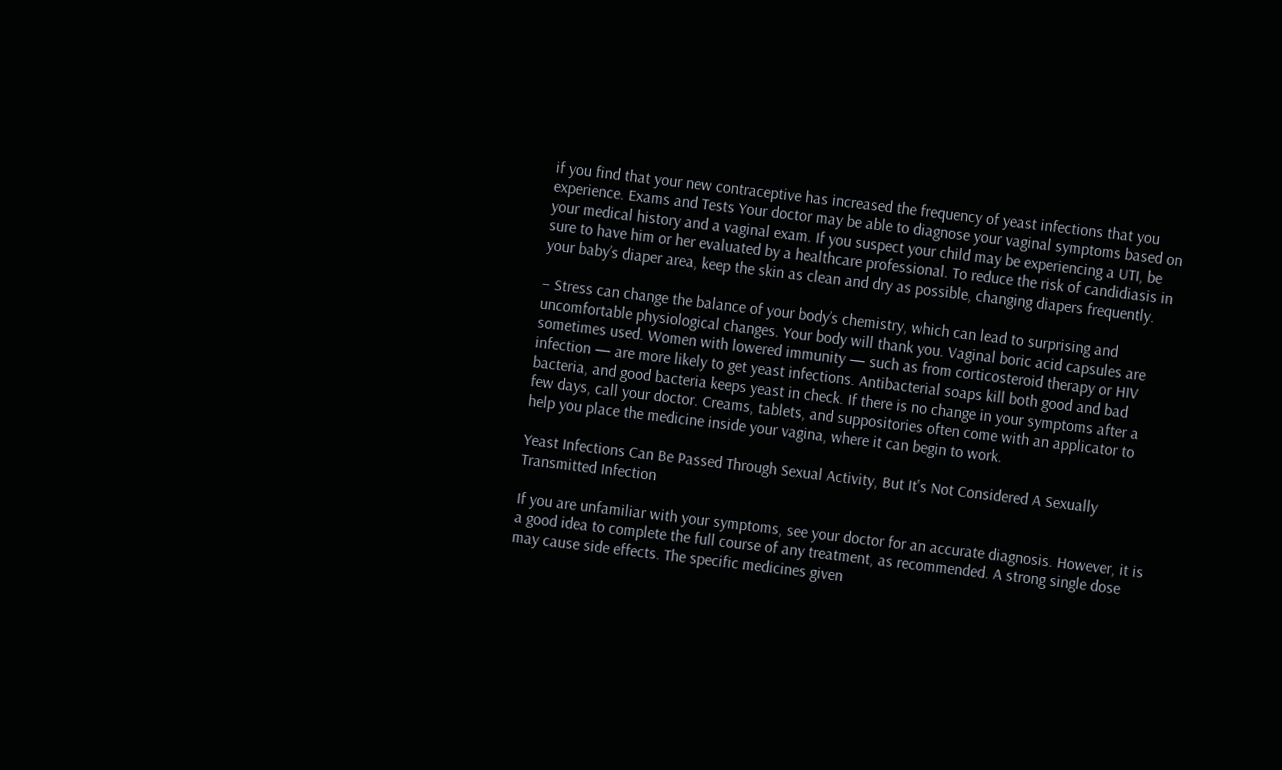if you find that your new contraceptive has increased the frequency of yeast infections that you experience. Exams and Tests Your doctor may be able to diagnose your vaginal symptoms based on your medical history and a vaginal exam. If you suspect your child may be experiencing a UTI, be sure to have him or her evaluated by a healthcare professional. To reduce the risk of candidiasis in your baby’s diaper area, keep the skin as clean and dry as possible, changing diapers frequently.

– Stress can change the balance of your body’s chemistry, which can lead to surprising and uncomfortable physiological changes. Your body will thank you. Vaginal boric acid capsules are sometimes used. Women with lowered immunity — such as from corticosteroid therapy or HIV infection — are more likely to get yeast infections. Antibacterial soaps kill both good and bad bacteria, and good bacteria keeps yeast in check. If there is no change in your symptoms after a few days, call your doctor. Creams, tablets, and suppositories often come with an applicator to help you place the medicine inside your vagina, where it can begin to work.

Yeast Infections Can Be Passed Through Sexual Activity, But It's Not Considered A Sexually Transmitted Infection

If you are unfamiliar with your symptoms, see your doctor for an accurate diagnosis. However, it is a good idea to complete the full course of any treatment, as recommended. A strong single dose may cause side effects. The specific medicines given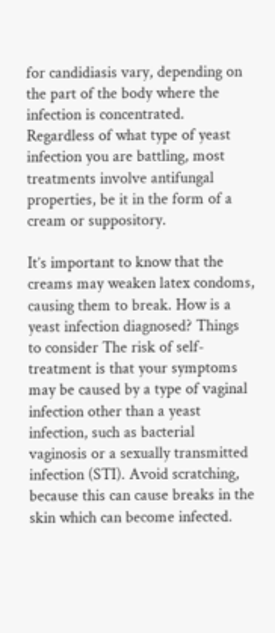for candidiasis vary, depending on the part of the body where the infection is concentrated. Regardless of what type of yeast infection you are battling, most treatments involve antifungal properties, be it in the form of a cream or suppository.

It’s important to know that the creams may weaken latex condoms, causing them to break. How is a yeast infection diagnosed? Things to consider The risk of self-treatment is that your symptoms may be caused by a type of vaginal infection other than a yeast infection, such as bacterial vaginosis or a sexually transmitted infection (STI). Avoid scratching, because this can cause breaks in the skin which can become infected.